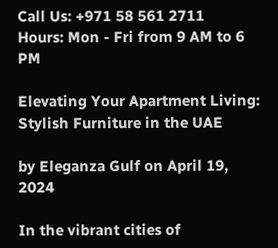Call Us: +971 58 561 2711
Hours: Mon - Fri from 9 AM to 6 PM

Elevating Your Apartment Living: Stylish Furniture in the UAE

by Eleganza Gulf on April 19, 2024

In the vibrant cities of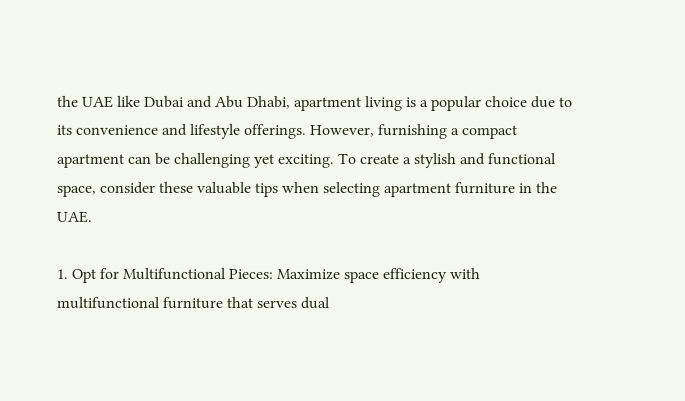the UAE like Dubai and Abu Dhabi, apartment living is a popular choice due to its convenience and lifestyle offerings. However, furnishing a compact apartment can be challenging yet exciting. To create a stylish and functional space, consider these valuable tips when selecting apartment furniture in the UAE.

1. Opt for Multifunctional Pieces: Maximize space efficiency with multifunctional furniture that serves dual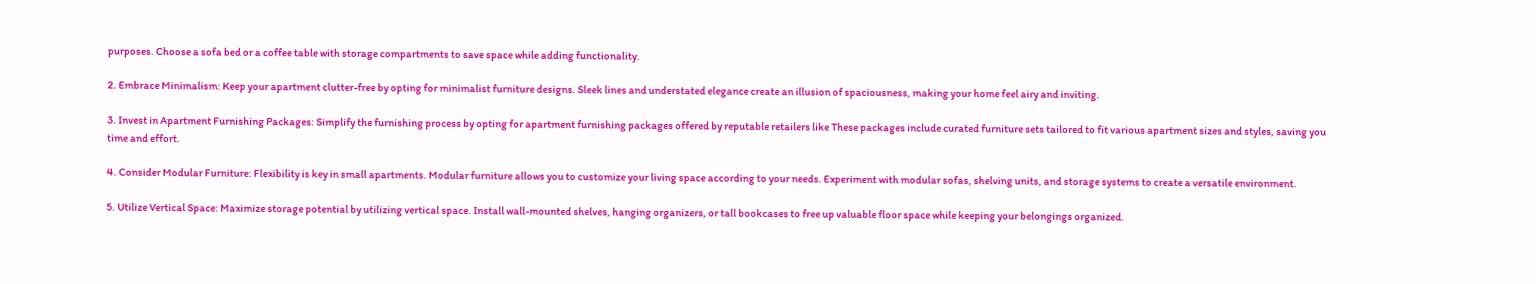purposes. Choose a sofa bed or a coffee table with storage compartments to save space while adding functionality.

2. Embrace Minimalism: Keep your apartment clutter-free by opting for minimalist furniture designs. Sleek lines and understated elegance create an illusion of spaciousness, making your home feel airy and inviting.

3. Invest in Apartment Furnishing Packages: Simplify the furnishing process by opting for apartment furnishing packages offered by reputable retailers like These packages include curated furniture sets tailored to fit various apartment sizes and styles, saving you time and effort.

4. Consider Modular Furniture: Flexibility is key in small apartments. Modular furniture allows you to customize your living space according to your needs. Experiment with modular sofas, shelving units, and storage systems to create a versatile environment.

5. Utilize Vertical Space: Maximize storage potential by utilizing vertical space. Install wall-mounted shelves, hanging organizers, or tall bookcases to free up valuable floor space while keeping your belongings organized.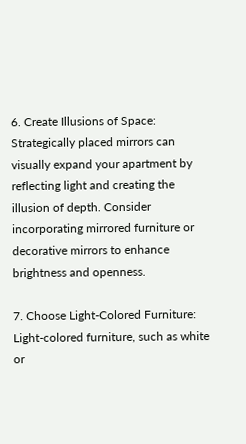6. Create Illusions of Space: Strategically placed mirrors can visually expand your apartment by reflecting light and creating the illusion of depth. Consider incorporating mirrored furniture or decorative mirrors to enhance brightness and openness.

7. Choose Light-Colored Furniture: Light-colored furniture, such as white or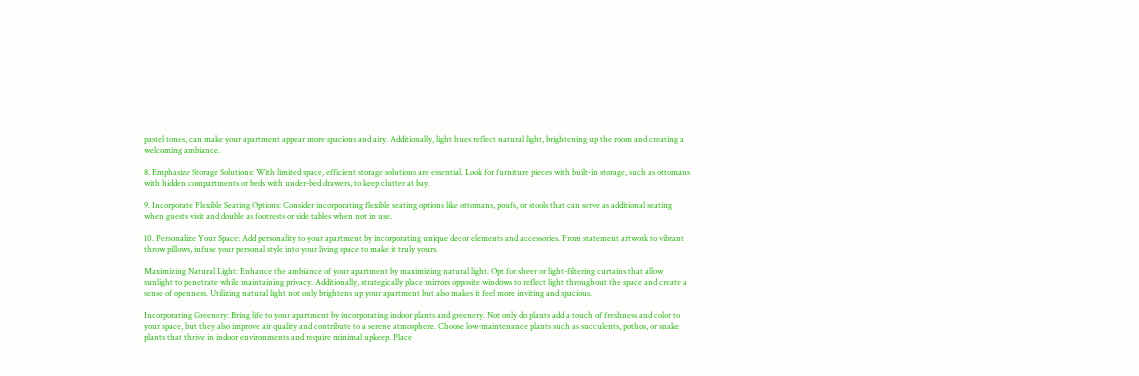pastel tones, can make your apartment appear more spacious and airy. Additionally, light hues reflect natural light, brightening up the room and creating a welcoming ambiance.

8. Emphasize Storage Solutions: With limited space, efficient storage solutions are essential. Look for furniture pieces with built-in storage, such as ottomans with hidden compartments or beds with under-bed drawers, to keep clutter at bay.

9. Incorporate Flexible Seating Options: Consider incorporating flexible seating options like ottomans, poufs, or stools that can serve as additional seating when guests visit and double as footrests or side tables when not in use.

10. Personalize Your Space: Add personality to your apartment by incorporating unique decor elements and accessories. From statement artwork to vibrant throw pillows, infuse your personal style into your living space to make it truly yours.

Maximizing Natural Light: Enhance the ambiance of your apartment by maximizing natural light. Opt for sheer or light-filtering curtains that allow sunlight to penetrate while maintaining privacy. Additionally, strategically place mirrors opposite windows to reflect light throughout the space and create a sense of openness. Utilizing natural light not only brightens up your apartment but also makes it feel more inviting and spacious.

Incorporating Greenery: Bring life to your apartment by incorporating indoor plants and greenery. Not only do plants add a touch of freshness and color to your space, but they also improve air quality and contribute to a serene atmosphere. Choose low-maintenance plants such as succulents, pothos, or snake plants that thrive in indoor environments and require minimal upkeep. Place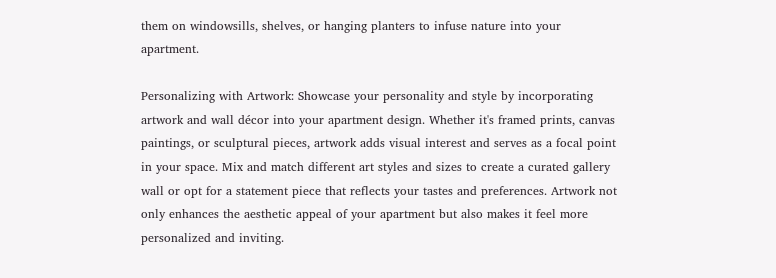them on windowsills, shelves, or hanging planters to infuse nature into your apartment.

Personalizing with Artwork: Showcase your personality and style by incorporating artwork and wall décor into your apartment design. Whether it's framed prints, canvas paintings, or sculptural pieces, artwork adds visual interest and serves as a focal point in your space. Mix and match different art styles and sizes to create a curated gallery wall or opt for a statement piece that reflects your tastes and preferences. Artwork not only enhances the aesthetic appeal of your apartment but also makes it feel more personalized and inviting.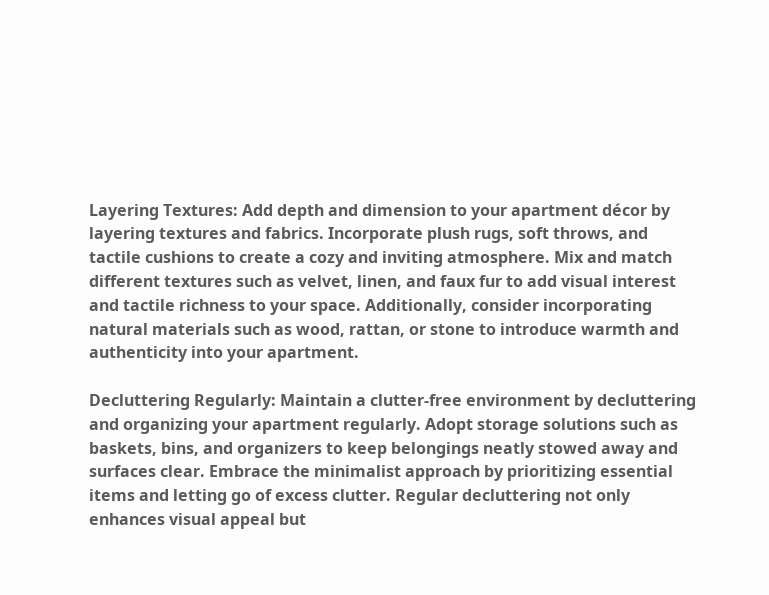Layering Textures: Add depth and dimension to your apartment décor by layering textures and fabrics. Incorporate plush rugs, soft throws, and tactile cushions to create a cozy and inviting atmosphere. Mix and match different textures such as velvet, linen, and faux fur to add visual interest and tactile richness to your space. Additionally, consider incorporating natural materials such as wood, rattan, or stone to introduce warmth and authenticity into your apartment.

Decluttering Regularly: Maintain a clutter-free environment by decluttering and organizing your apartment regularly. Adopt storage solutions such as baskets, bins, and organizers to keep belongings neatly stowed away and surfaces clear. Embrace the minimalist approach by prioritizing essential items and letting go of excess clutter. Regular decluttering not only enhances visual appeal but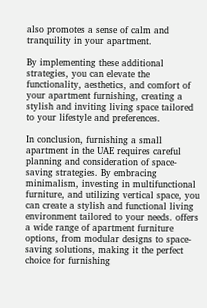also promotes a sense of calm and tranquility in your apartment.

By implementing these additional strategies, you can elevate the functionality, aesthetics, and comfort of your apartment furnishing, creating a stylish and inviting living space tailored to your lifestyle and preferences.

In conclusion, furnishing a small apartment in the UAE requires careful planning and consideration of space-saving strategies. By embracing minimalism, investing in multifunctional furniture, and utilizing vertical space, you can create a stylish and functional living environment tailored to your needs. offers a wide range of apartment furniture options, from modular designs to space-saving solutions, making it the perfect choice for furnishing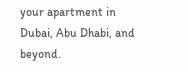your apartment in Dubai, Abu Dhabi, and beyond.